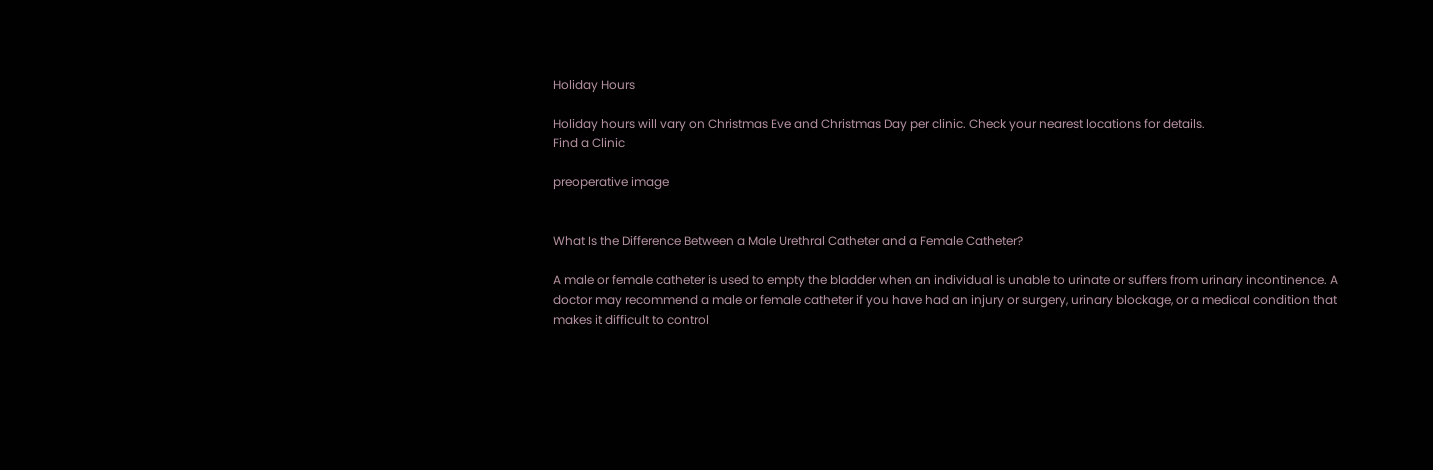Holiday Hours

Holiday hours will vary on Christmas Eve and Christmas Day per clinic. Check your nearest locations for details.
Find a Clinic

preoperative image


What Is the Difference Between a Male Urethral Catheter and a Female Catheter?

A male or female catheter is used to empty the bladder when an individual is unable to urinate or suffers from urinary incontinence. A doctor may recommend a male or female catheter if you have had an injury or surgery, urinary blockage, or a medical condition that makes it difficult to control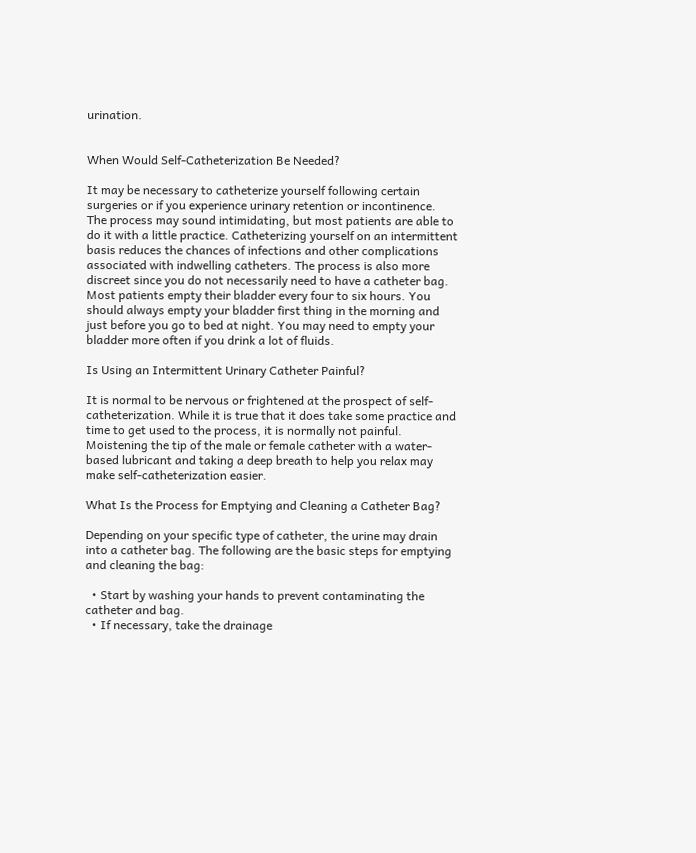urination.


When Would Self-Catheterization Be Needed?

It may be necessary to catheterize yourself following certain surgeries or if you experience urinary retention or incontinence. The process may sound intimidating, but most patients are able to do it with a little practice. Catheterizing yourself on an intermittent basis reduces the chances of infections and other complications associated with indwelling catheters. The process is also more discreet since you do not necessarily need to have a catheter bag. Most patients empty their bladder every four to six hours. You should always empty your bladder first thing in the morning and just before you go to bed at night. You may need to empty your bladder more often if you drink a lot of fluids.

Is Using an Intermittent Urinary Catheter Painful?

It is normal to be nervous or frightened at the prospect of self-catheterization. While it is true that it does take some practice and time to get used to the process, it is normally not painful. Moistening the tip of the male or female catheter with a water-based lubricant and taking a deep breath to help you relax may make self-catheterization easier.

What Is the Process for Emptying and Cleaning a Catheter Bag?

Depending on your specific type of catheter, the urine may drain into a catheter bag. The following are the basic steps for emptying and cleaning the bag:

  • Start by washing your hands to prevent contaminating the catheter and bag.
  • If necessary, take the drainage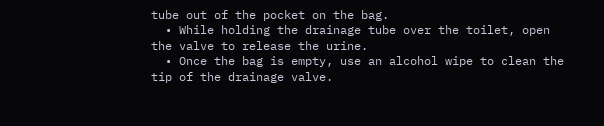tube out of the pocket on the bag.
  • While holding the drainage tube over the toilet, open the valve to release the urine.
  • Once the bag is empty, use an alcohol wipe to clean the tip of the drainage valve.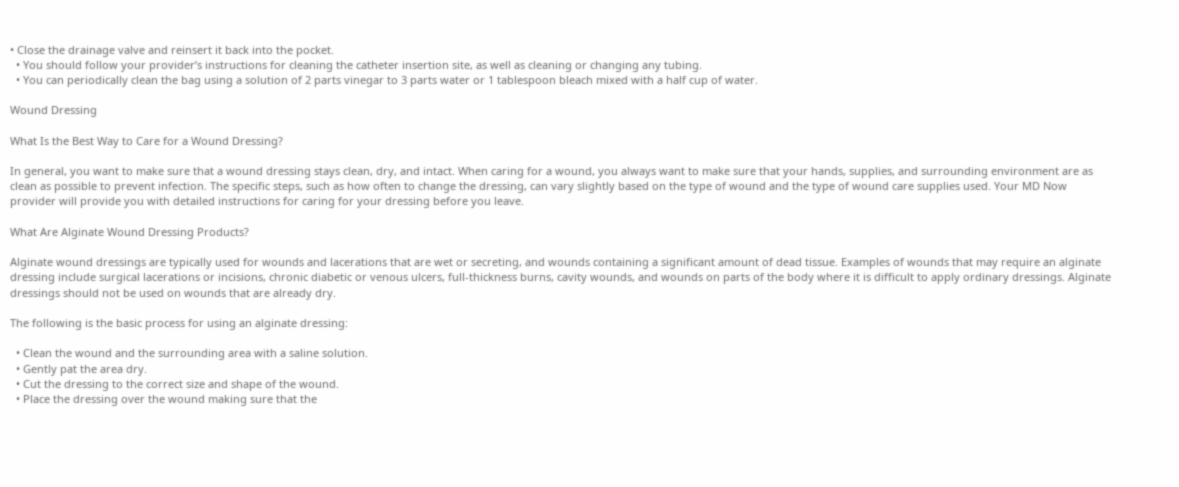• Close the drainage valve and reinsert it back into the pocket.
  • You should follow your provider’s instructions for cleaning the catheter insertion site, as well as cleaning or changing any tubing.
  • You can periodically clean the bag using a solution of 2 parts vinegar to 3 parts water or 1 tablespoon bleach mixed with a half cup of water.

Wound Dressing

What Is the Best Way to Care for a Wound Dressing?

In general, you want to make sure that a wound dressing stays clean, dry, and intact. When caring for a wound, you always want to make sure that your hands, supplies, and surrounding environment are as clean as possible to prevent infection. The specific steps, such as how often to change the dressing, can vary slightly based on the type of wound and the type of wound care supplies used. Your MD Now provider will provide you with detailed instructions for caring for your dressing before you leave.

What Are Alginate Wound Dressing Products?

Alginate wound dressings are typically used for wounds and lacerations that are wet or secreting, and wounds containing a significant amount of dead tissue. Examples of wounds that may require an alginate dressing include surgical lacerations or incisions, chronic diabetic or venous ulcers, full-thickness burns, cavity wounds, and wounds on parts of the body where it is difficult to apply ordinary dressings. Alginate dressings should not be used on wounds that are already dry.

The following is the basic process for using an alginate dressing:

  • Clean the wound and the surrounding area with a saline solution.
  • Gently pat the area dry.
  • Cut the dressing to the correct size and shape of the wound.
  • Place the dressing over the wound making sure that the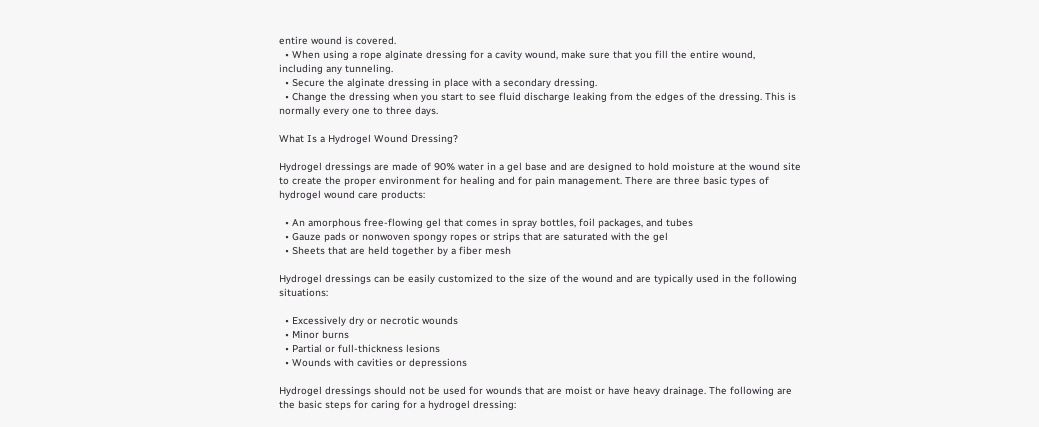entire wound is covered.
  • When using a rope alginate dressing for a cavity wound, make sure that you fill the entire wound, including any tunneling.
  • Secure the alginate dressing in place with a secondary dressing.
  • Change the dressing when you start to see fluid discharge leaking from the edges of the dressing. This is normally every one to three days.

What Is a Hydrogel Wound Dressing?

Hydrogel dressings are made of 90% water in a gel base and are designed to hold moisture at the wound site to create the proper environment for healing and for pain management. There are three basic types of hydrogel wound care products:

  • An amorphous free-flowing gel that comes in spray bottles, foil packages, and tubes
  • Gauze pads or nonwoven spongy ropes or strips that are saturated with the gel
  • Sheets that are held together by a fiber mesh

Hydrogel dressings can be easily customized to the size of the wound and are typically used in the following situations:

  • Excessively dry or necrotic wounds
  • Minor burns
  • Partial or full-thickness lesions
  • Wounds with cavities or depressions

Hydrogel dressings should not be used for wounds that are moist or have heavy drainage. The following are the basic steps for caring for a hydrogel dressing: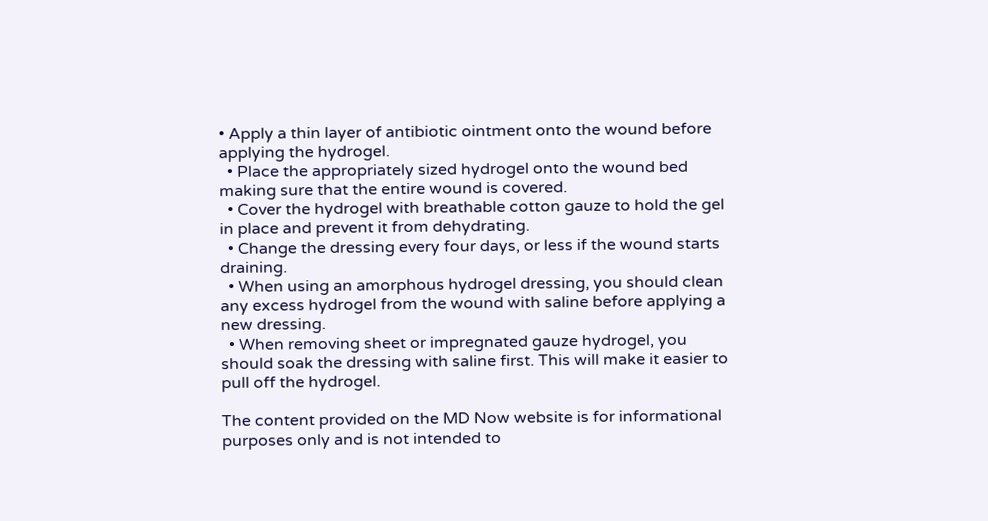• Apply a thin layer of antibiotic ointment onto the wound before applying the hydrogel.
  • Place the appropriately sized hydrogel onto the wound bed making sure that the entire wound is covered.
  • Cover the hydrogel with breathable cotton gauze to hold the gel in place and prevent it from dehydrating.
  • Change the dressing every four days, or less if the wound starts draining.
  • When using an amorphous hydrogel dressing, you should clean any excess hydrogel from the wound with saline before applying a new dressing.
  • When removing sheet or impregnated gauze hydrogel, you should soak the dressing with saline first. This will make it easier to pull off the hydrogel.

The content provided on the MD Now website is for informational purposes only and is not intended to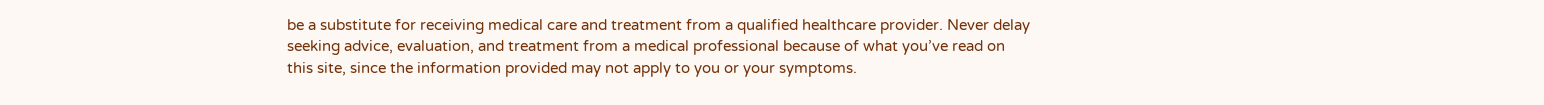be a substitute for receiving medical care and treatment from a qualified healthcare provider. Never delay seeking advice, evaluation, and treatment from a medical professional because of what you’ve read on this site, since the information provided may not apply to you or your symptoms.